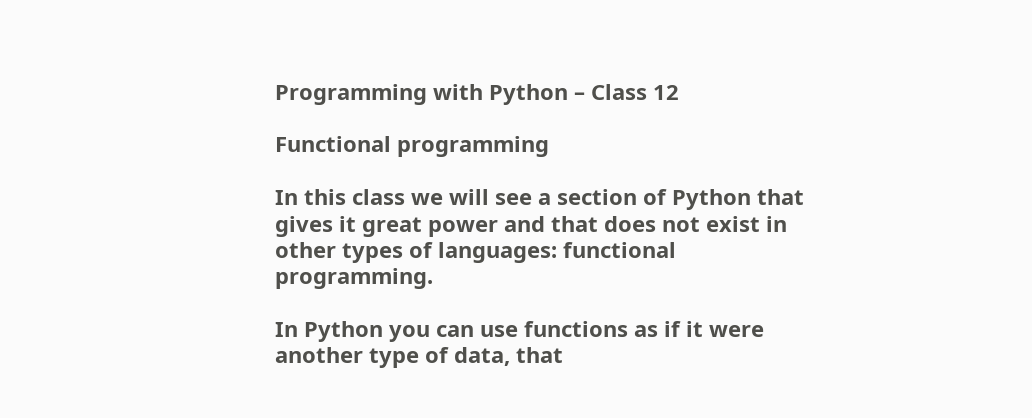Programming with Python – Class 12

Functional programming

In this class we will see a section of Python that gives it great power and that does not exist in other types of languages: functional programming.

In Python you can use functions as if it were another type of data, that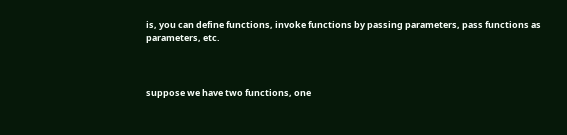is, you can define functions, invoke functions by passing parameters, pass functions as parameters, etc.



suppose we have two functions, one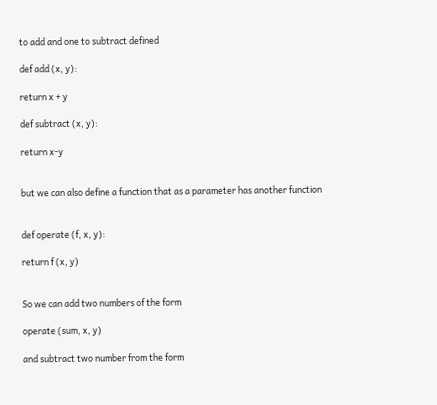to add and one to subtract defined

def add (x, y):

return x + y

def subtract (x, y):

return x-y


but we can also define a function that as a parameter has another function


def operate (f, x, y):

return f (x, y)


So we can add two numbers of the form

operate (sum, x, y)

and subtract two number from the form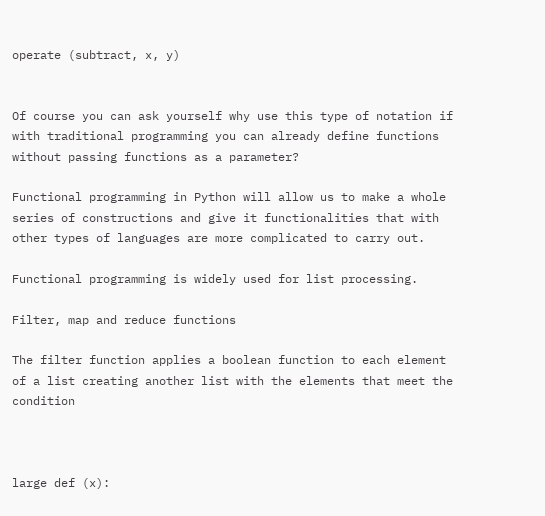operate (subtract, x, y)


Of course you can ask yourself why use this type of notation if with traditional programming you can already define functions without passing functions as a parameter?

Functional programming in Python will allow us to make a whole series of constructions and give it functionalities that with other types of languages are more complicated to carry out.

Functional programming is widely used for list processing.

Filter, map and reduce functions

The filter function applies a boolean function to each element of a list creating another list with the elements that meet the condition



large def (x):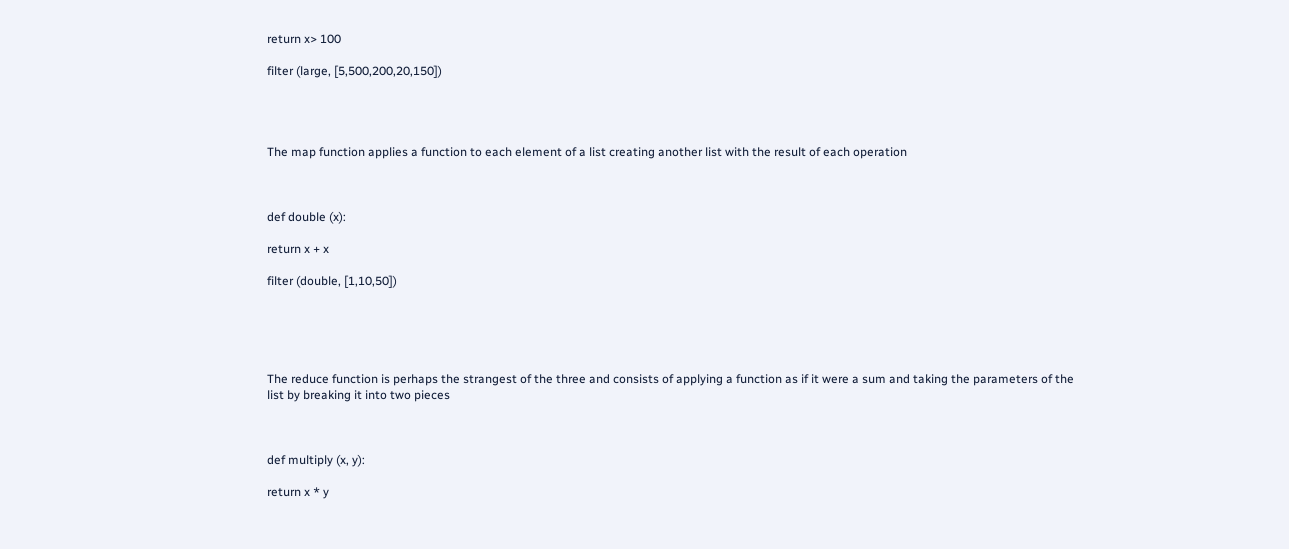return x> 100

filter (large, [5,500,200,20,150])




The map function applies a function to each element of a list creating another list with the result of each operation



def double (x):

return x + x

filter (double, [1,10,50])





The reduce function is perhaps the strangest of the three and consists of applying a function as if it were a sum and taking the parameters of the list by breaking it into two pieces



def multiply (x, y):

return x * y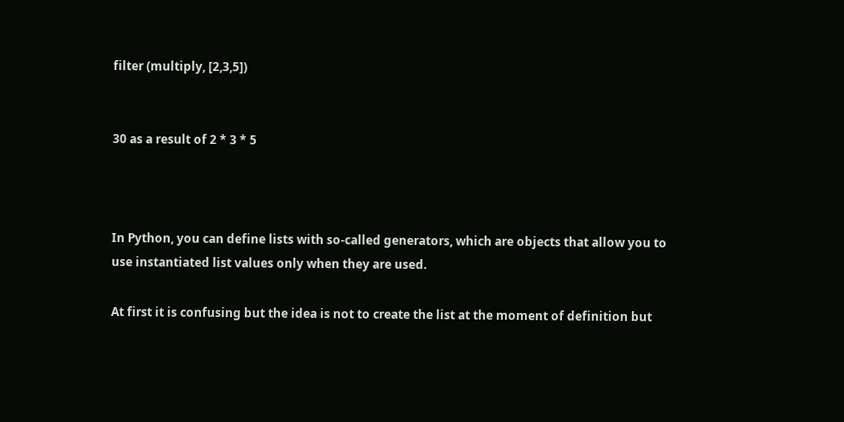filter (multiply, [2,3,5])


30 as a result of 2 * 3 * 5



In Python, you can define lists with so-called generators, which are objects that allow you to use instantiated list values only when they are used.

At first it is confusing but the idea is not to create the list at the moment of definition but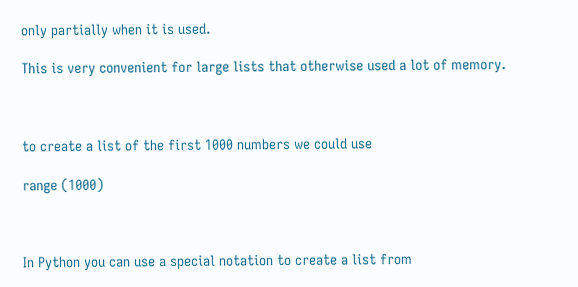only partially when it is used.

This is very convenient for large lists that otherwise used a lot of memory.



to create a list of the first 1000 numbers we could use

range (1000)



In Python you can use a special notation to create a list from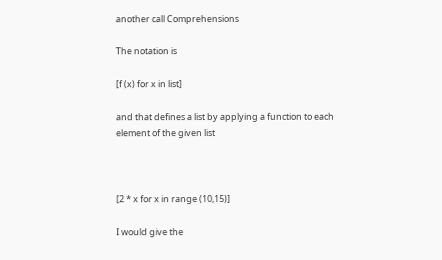another call Comprehensions

The notation is

[f (x) for x in list]

and that defines a list by applying a function to each element of the given list



[2 * x for x in range (10,15)]

I would give the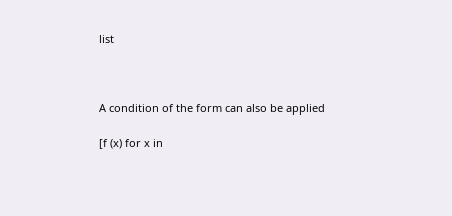list



A condition of the form can also be applied

[f (x) for x in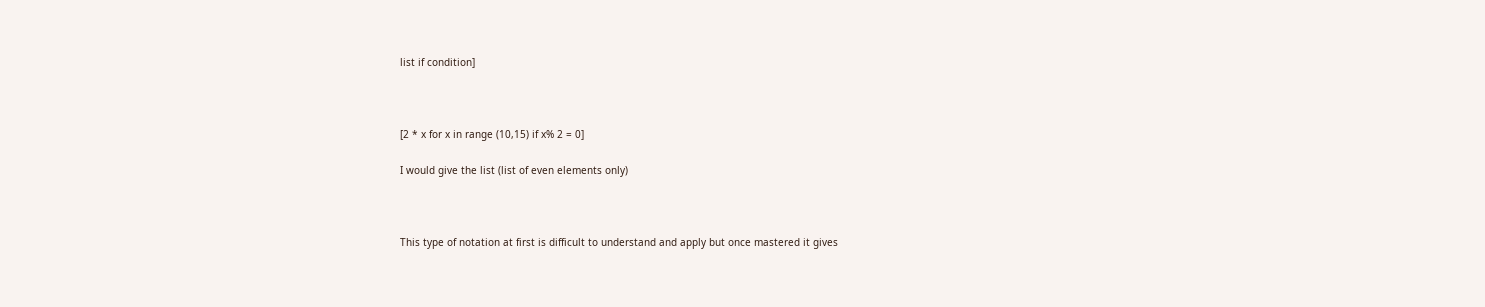list if condition]



[2 * x for x in range (10,15) if x% 2 = 0]

I would give the list (list of even elements only)



This type of notation at first is difficult to understand and apply but once mastered it gives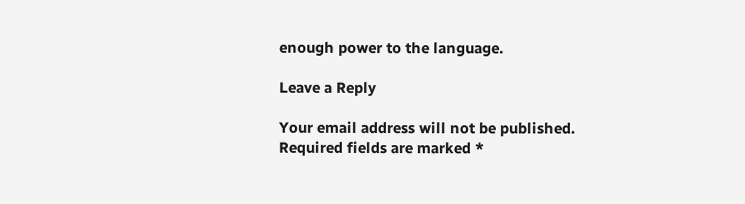enough power to the language.

Leave a Reply

Your email address will not be published. Required fields are marked *